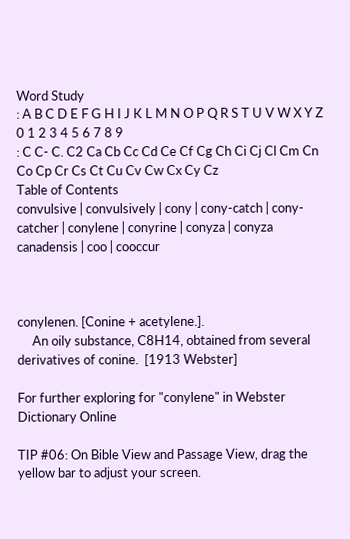Word Study
: A B C D E F G H I J K L M N O P Q R S T U V W X Y Z 0 1 2 3 4 5 6 7 8 9
: C C- C. C2 Ca Cb Cc Cd Ce Cf Cg Ch Ci Cj Cl Cm Cn Co Cp Cr Cs Ct Cu Cv Cw Cx Cy Cz
Table of Contents
convulsive | convulsively | cony | cony-catch | cony-catcher | conylene | conyrine | conyza | conyza canadensis | coo | cooccur



conylenen. [Conine + acetylene.].
     An oily substance, C8H14, obtained from several derivatives of conine.  [1913 Webster]

For further exploring for "conylene" in Webster Dictionary Online

TIP #06: On Bible View and Passage View, drag the yellow bar to adjust your screen.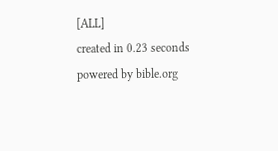[ALL]
created in 0.23 seconds
powered by bible.org